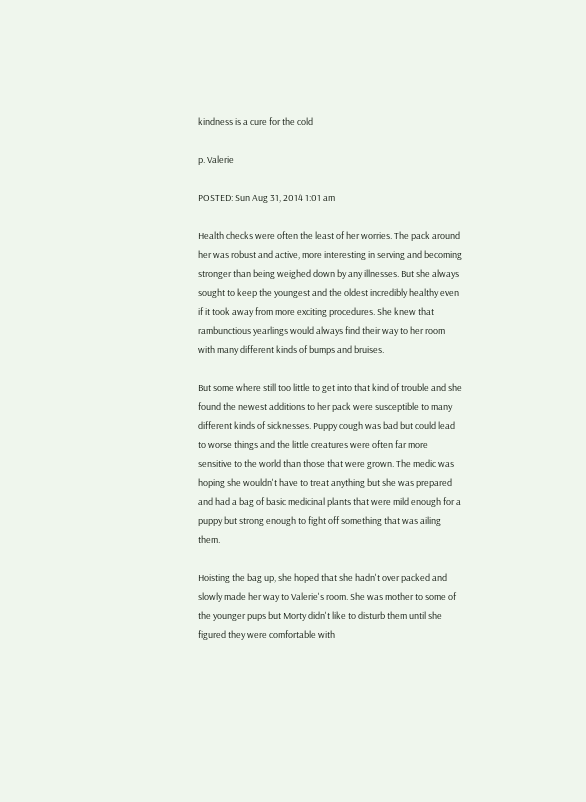kindness is a cure for the cold

p. Valerie

POSTED: Sun Aug 31, 2014 1:01 am

Health checks were often the least of her worries. The pack around her was robust and active, more interesting in serving and becoming stronger than being weighed down by any illnesses. But she always sought to keep the youngest and the oldest incredibly healthy even if it took away from more exciting procedures. She knew that rambunctious yearlings would always find their way to her room with many different kinds of bumps and bruises.

But some where still too little to get into that kind of trouble and she found the newest additions to her pack were susceptible to many different kinds of sicknesses. Puppy cough was bad but could lead to worse things and the little creatures were often far more sensitive to the world than those that were grown. The medic was hoping she wouldn't have to treat anything but she was prepared and had a bag of basic medicinal plants that were mild enough for a puppy but strong enough to fight off something that was ailing them.

Hoisting the bag up, she hoped that she hadn't over packed and slowly made her way to Valerie's room. She was mother to some of the younger pups but Morty didn't like to disturb them until she figured they were comfortable with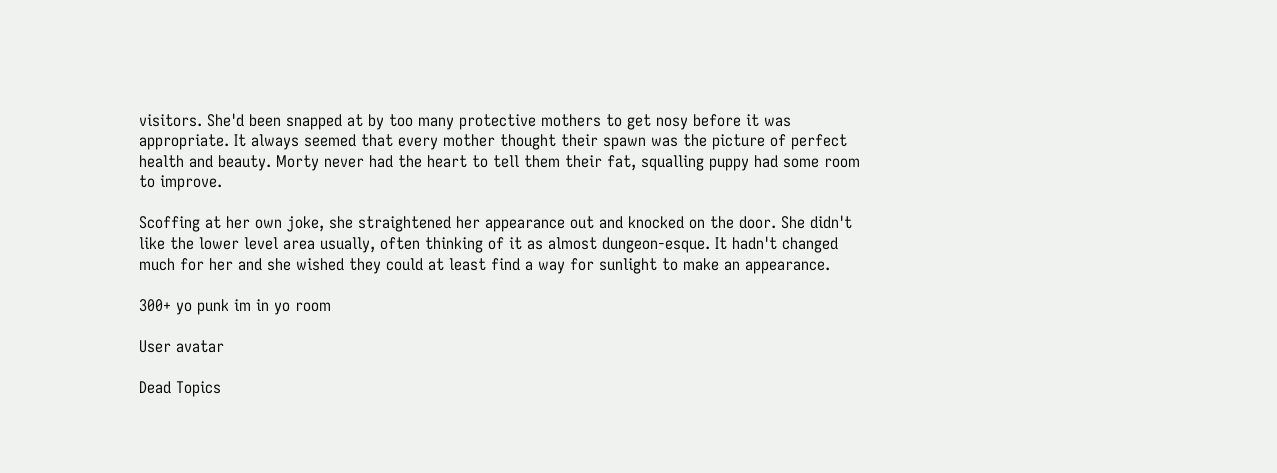visitors. She'd been snapped at by too many protective mothers to get nosy before it was appropriate. It always seemed that every mother thought their spawn was the picture of perfect health and beauty. Morty never had the heart to tell them their fat, squalling puppy had some room to improve.

Scoffing at her own joke, she straightened her appearance out and knocked on the door. She didn't like the lower level area usually, often thinking of it as almost dungeon-esque. It hadn't changed much for her and she wished they could at least find a way for sunlight to make an appearance.

300+ yo punk im in yo room

User avatar

Dead Topics